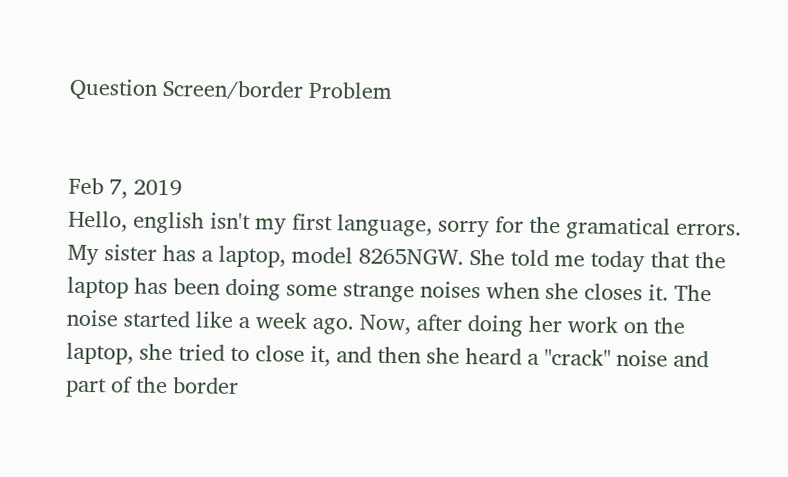Question Screen/border Problem


Feb 7, 2019
Hello, english isn't my first language, sorry for the gramatical errors. My sister has a laptop, model 8265NGW. She told me today that the laptop has been doing some strange noises when she closes it. The noise started like a week ago. Now, after doing her work on the laptop, she tried to close it, and then she heard a "crack" noise and part of the border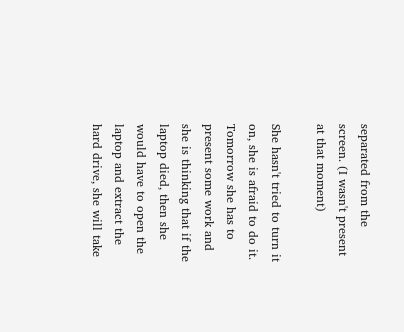separated from the screen. (I wasn't present at that moment)

She hasn't tried to turn it on, she is afraid to do it. Tomorrow she has to present some work and she is thinking that if the laptop died, then she would have to open the laptop and extract the hard drive, she will take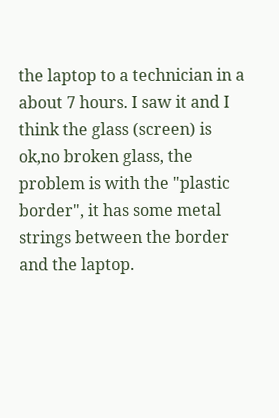the laptop to a technician in a about 7 hours. I saw it and I think the glass (screen) is ok,no broken glass, the problem is with the "plastic border", it has some metal strings between the border and the laptop.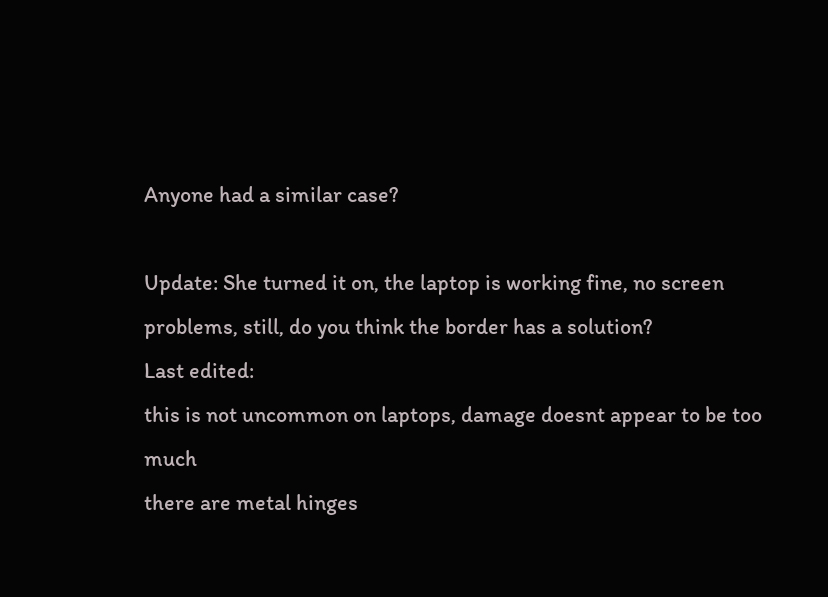Anyone had a similar case?

Update: She turned it on, the laptop is working fine, no screen problems, still, do you think the border has a solution?
Last edited:
this is not uncommon on laptops, damage doesnt appear to be too much
there are metal hinges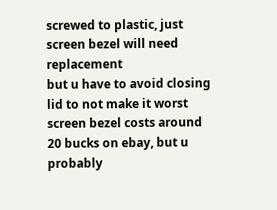screwed to plastic, just screen bezel will need replacement
but u have to avoid closing lid to not make it worst
screen bezel costs around 20 bucks on ebay, but u probably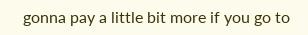gonna pay a little bit more if you go to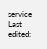service
Last edited: